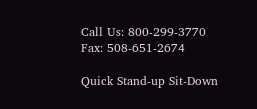Call Us: 800-299-3770 Fax: 508-651-2674

Quick Stand-up Sit-Down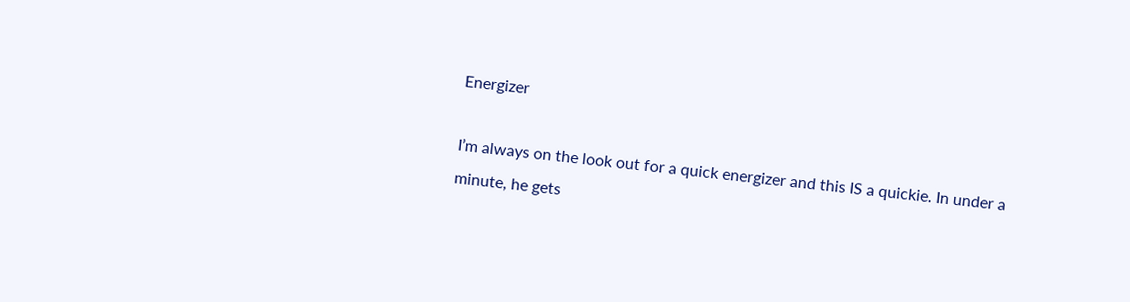Energizer

I’m always on the look out for a quick energizer and this IS a quickie. In under a minute, he gets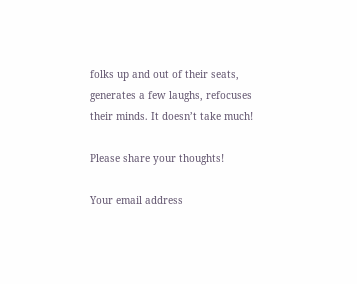folks up and out of their seats, generates a few laughs, refocuses their minds. It doesn’t take much!

Please share your thoughts!

Your email address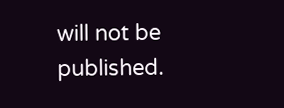will not be published.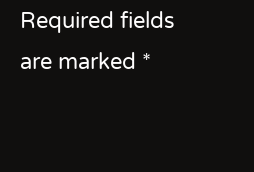Required fields are marked *